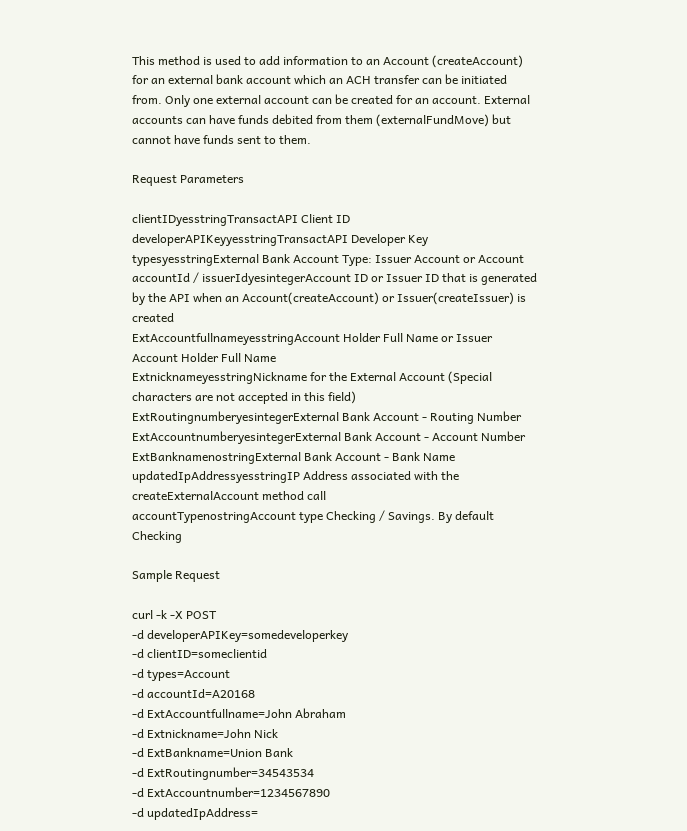This method is used to add information to an Account (createAccount) for an external bank account which an ACH transfer can be initiated from. Only one external account can be created for an account. External accounts can have funds debited from them (externalFundMove) but cannot have funds sent to them.

Request Parameters

clientIDyesstringTransactAPI Client ID
developerAPIKeyyesstringTransactAPI Developer Key
typesyesstringExternal Bank Account Type: Issuer Account or Account
accountId / issuerIdyesintegerAccount ID or Issuer ID that is generated by the API when an Account(createAccount) or Issuer(createIssuer) is created
ExtAccountfullnameyesstringAccount Holder Full Name or Issuer Account Holder Full Name
ExtnicknameyesstringNickname for the External Account (Special characters are not accepted in this field)
ExtRoutingnumberyesintegerExternal Bank Account - Routing Number
ExtAccountnumberyesintegerExternal Bank Account - Account Number
ExtBanknamenostringExternal Bank Account - Bank Name
updatedIpAddressyesstringIP Address associated with the createExternalAccount method call
accountTypenostringAccount type Checking / Savings. By default Checking

Sample Request

curl -k -X POST
-d developerAPIKey=somedeveloperkey
-d clientID=someclientid
-d types=Account
-d accountId=A20168
-d ExtAccountfullname=John Abraham
-d Extnickname=John Nick
-d ExtBankname=Union Bank
-d ExtRoutingnumber=34543534
-d ExtAccountnumber=1234567890
-d updatedIpAddress=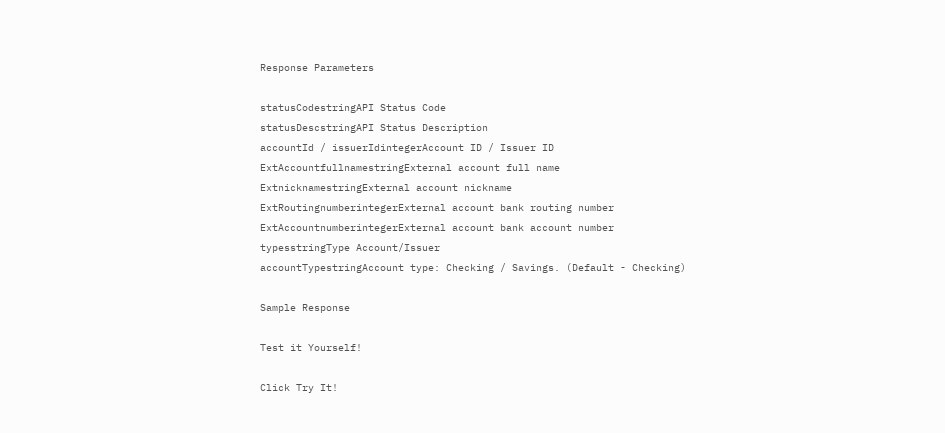Response Parameters

statusCodestringAPI Status Code
statusDescstringAPI Status Description
accountId / issuerIdintegerAccount ID / Issuer ID
ExtAccountfullnamestringExternal account full name
ExtnicknamestringExternal account nickname
ExtRoutingnumberintegerExternal account bank routing number
ExtAccountnumberintegerExternal account bank account number
typesstringType Account/Issuer
accountTypestringAccount type: Checking / Savings. (Default - Checking)

Sample Response

Test it Yourself!

Click Try It!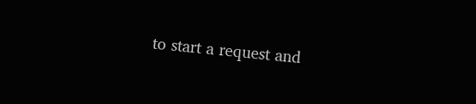to start a request and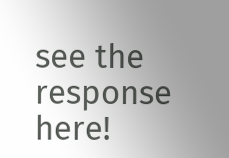see the response here!